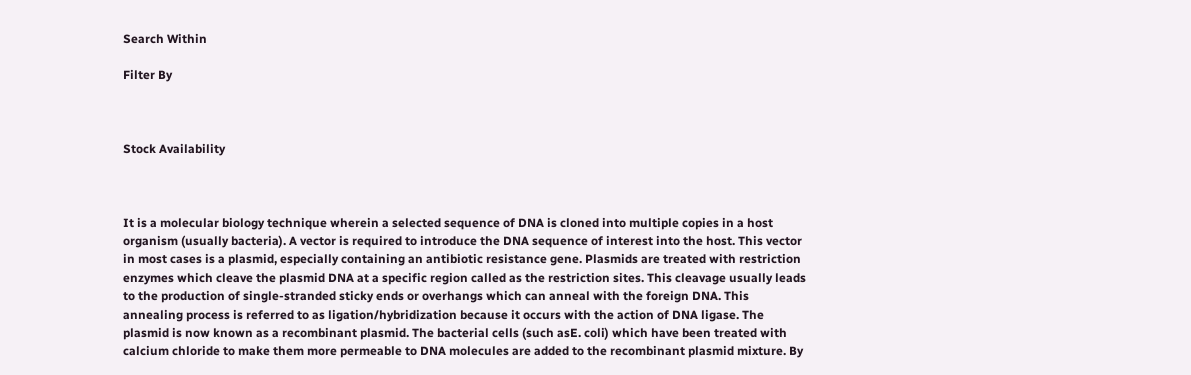Search Within

Filter By



Stock Availability



It is a molecular biology technique wherein a selected sequence of DNA is cloned into multiple copies in a host organism (usually bacteria). A vector is required to introduce the DNA sequence of interest into the host. This vector in most cases is a plasmid, especially containing an antibiotic resistance gene. Plasmids are treated with restriction enzymes which cleave the plasmid DNA at a specific region called as the restriction sites. This cleavage usually leads to the production of single-stranded sticky ends or overhangs which can anneal with the foreign DNA. This annealing process is referred to as ligation/hybridization because it occurs with the action of DNA ligase. The plasmid is now known as a recombinant plasmid. The bacterial cells (such asE. coli) which have been treated with calcium chloride to make them more permeable to DNA molecules are added to the recombinant plasmid mixture. By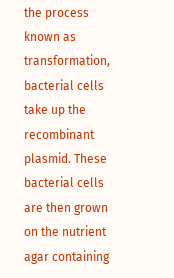the process known as transformation, bacterial cells take up the recombinant plasmid. These bacterial cells are then grown on the nutrient agar containing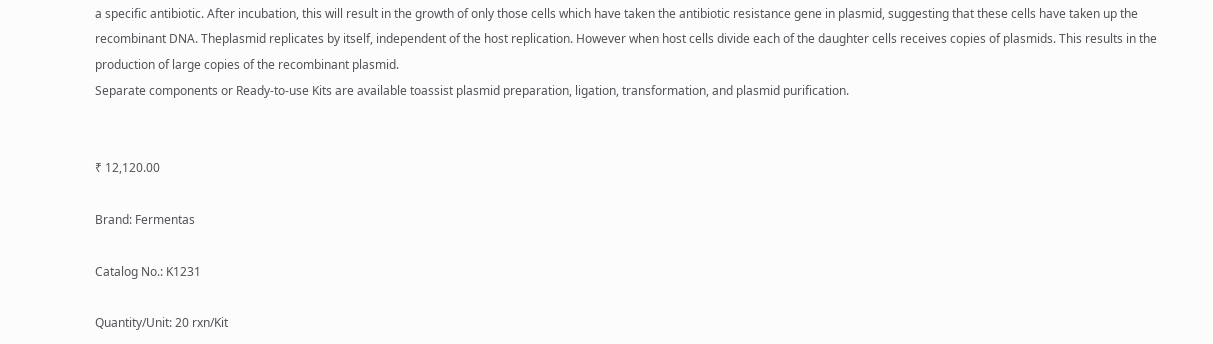a specific antibiotic. After incubation, this will result in the growth of only those cells which have taken the antibiotic resistance gene in plasmid, suggesting that these cells have taken up the recombinant DNA. Theplasmid replicates by itself, independent of the host replication. However when host cells divide each of the daughter cells receives copies of plasmids. This results in the production of large copies of the recombinant plasmid.
Separate components or Ready-to-use Kits are available toassist plasmid preparation, ligation, transformation, and plasmid purification.


₹ 12,120.00

Brand: Fermentas

Catalog No.: K1231

Quantity/Unit: 20 rxn/Kit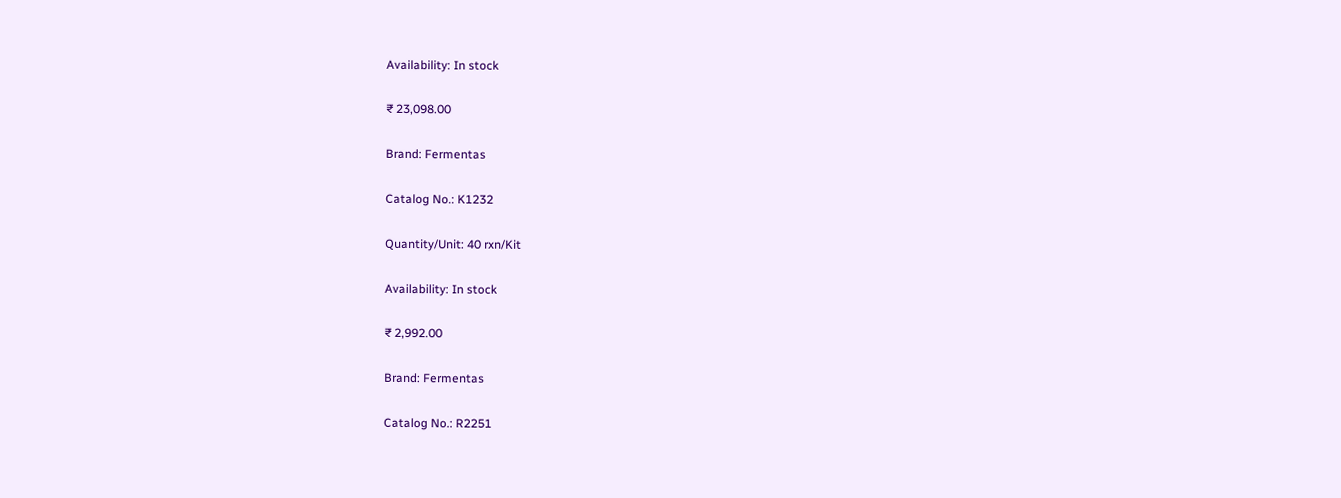Availability: In stock

₹ 23,098.00

Brand: Fermentas

Catalog No.: K1232

Quantity/Unit: 40 rxn/Kit

Availability: In stock

₹ 2,992.00

Brand: Fermentas

Catalog No.: R2251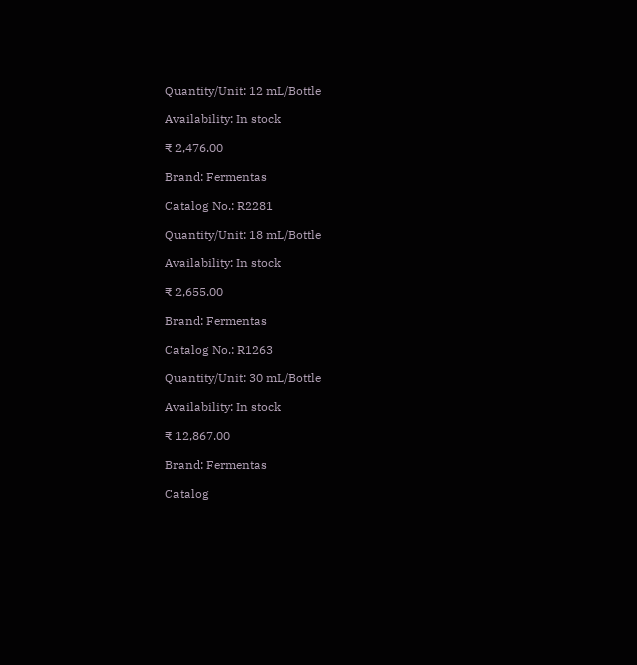Quantity/Unit: 12 mL/Bottle

Availability: In stock

₹ 2,476.00

Brand: Fermentas

Catalog No.: R2281

Quantity/Unit: 18 mL/Bottle

Availability: In stock

₹ 2,655.00

Brand: Fermentas

Catalog No.: R1263

Quantity/Unit: 30 mL/Bottle

Availability: In stock

₹ 12,867.00

Brand: Fermentas

Catalog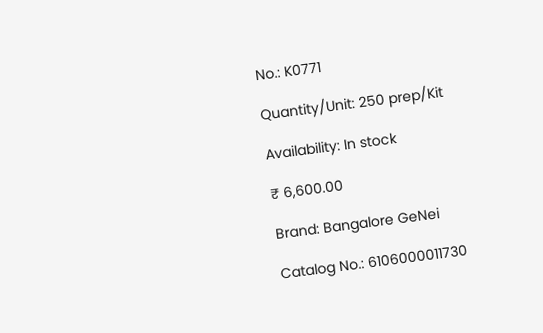No.: K0771

Quantity/Unit: 250 prep/Kit

Availability: In stock

₹ 6,600.00

Brand: Bangalore GeNei

Catalog No.: 6106000011730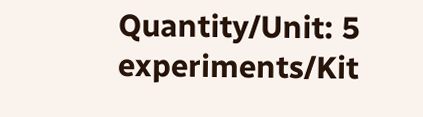Quantity/Unit: 5 experiments/Kit